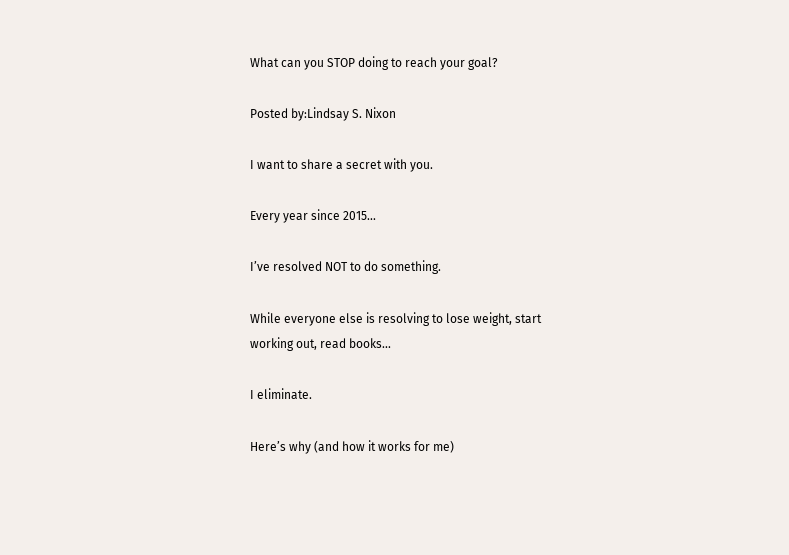What can you STOP doing to reach your goal?

Posted by:Lindsay S. Nixon

I want to share a secret with you.

Every year since 2015...

I’ve resolved NOT to do something.

While everyone else is resolving to lose weight, start working out, read books...

I eliminate.

Here’s why (and how it works for me)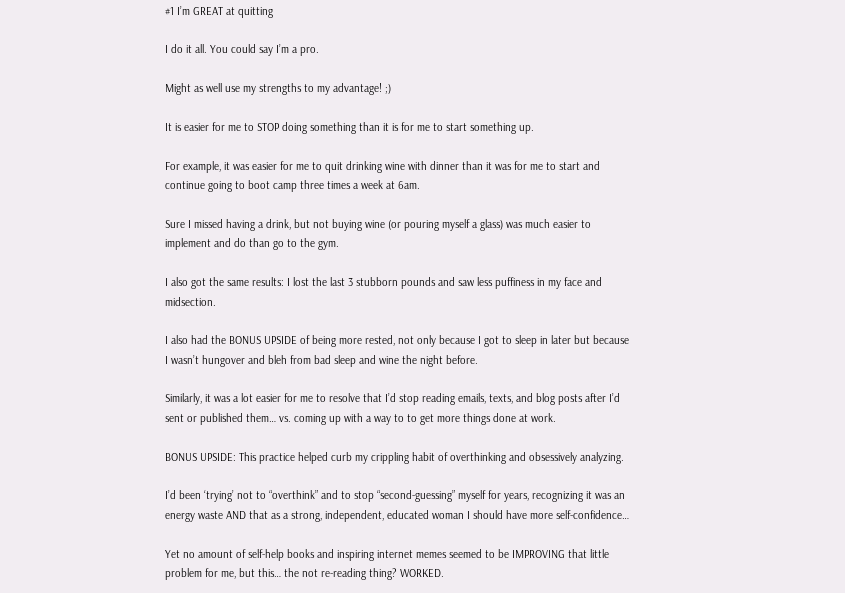#1 I’m GREAT at quitting

I do it all. You could say I’m a pro.

Might as well use my strengths to my advantage! ;)

It is easier for me to STOP doing something than it is for me to start something up.

For example, it was easier for me to quit drinking wine with dinner than it was for me to start and continue going to boot camp three times a week at 6am.

Sure I missed having a drink, but not buying wine (or pouring myself a glass) was much easier to implement and do than go to the gym.

I also got the same results: I lost the last 3 stubborn pounds and saw less puffiness in my face and midsection.

I also had the BONUS UPSIDE of being more rested, not only because I got to sleep in later but because I wasn’t hungover and bleh from bad sleep and wine the night before.

Similarly, it was a lot easier for me to resolve that I’d stop reading emails, texts, and blog posts after I’d sent or published them… vs. coming up with a way to to get more things done at work.

BONUS UPSIDE: This practice helped curb my crippling habit of overthinking and obsessively analyzing.

I’d been ‘trying’ not to “overthink” and to stop “second-guessing” myself for years, recognizing it was an energy waste AND that as a strong, independent, educated woman I should have more self-confidence…

Yet no amount of self-help books and inspiring internet memes seemed to be IMPROVING that little problem for me, but this… the not re-reading thing? WORKED.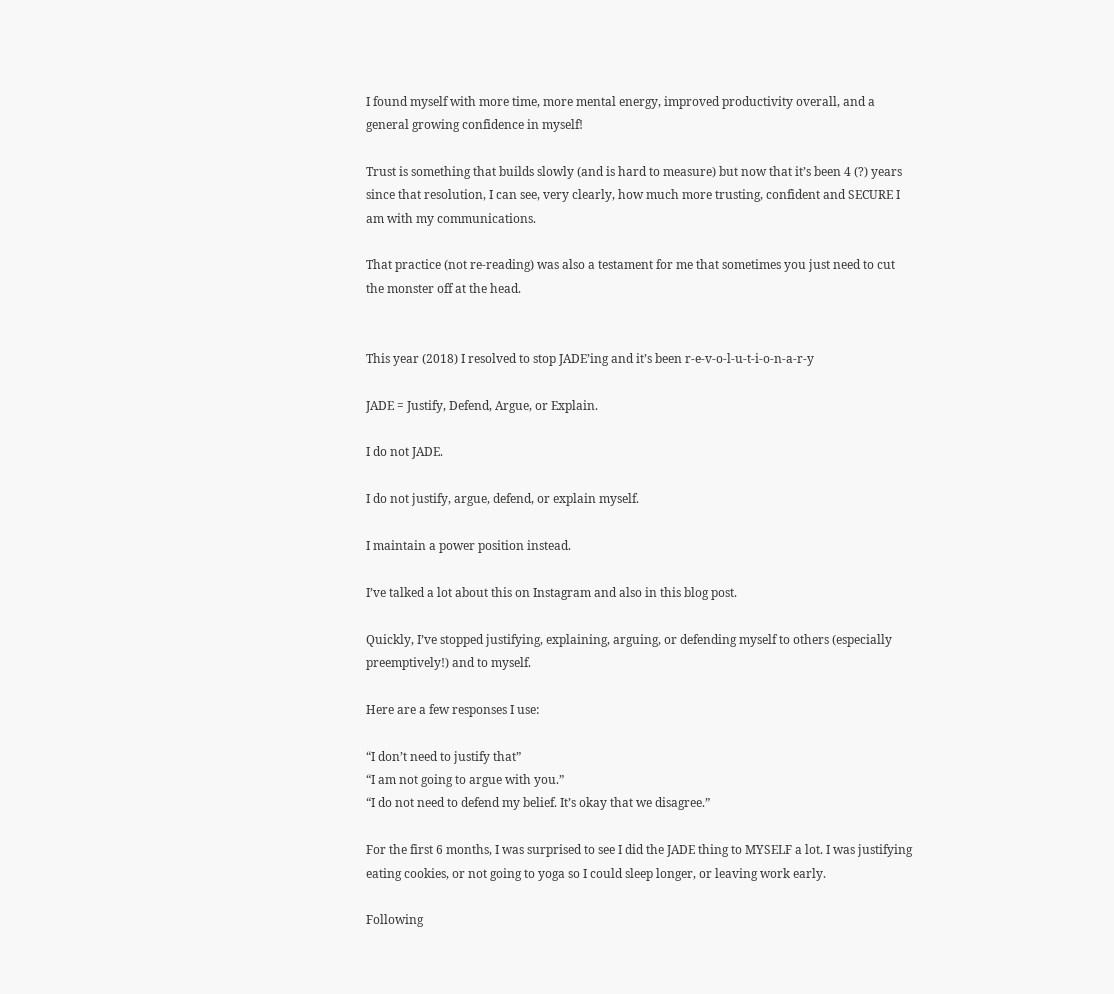I found myself with more time, more mental energy, improved productivity overall, and a general growing confidence in myself!

Trust is something that builds slowly (and is hard to measure) but now that it’s been 4 (?) years since that resolution, I can see, very clearly, how much more trusting, confident and SECURE I am with my communications.

That practice (not re-reading) was also a testament for me that sometimes you just need to cut the monster off at the head.


This year (2018) I resolved to stop JADE’ing and it’s been r-e-v-o-l-u-t-i-o-n-a-r-y

JADE = Justify, Defend, Argue, or Explain.

I do not JADE.

I do not justify, argue, defend, or explain myself.

I maintain a power position instead.

I’ve talked a lot about this on Instagram and also in this blog post.

Quickly, I’ve stopped justifying, explaining, arguing, or defending myself to others (especially preemptively!) and to myself.

Here are a few responses I use:

“I don’t need to justify that”
“I am not going to argue with you.”
“I do not need to defend my belief. It’s okay that we disagree.”

For the first 6 months, I was surprised to see I did the JADE thing to MYSELF a lot. I was justifying eating cookies, or not going to yoga so I could sleep longer, or leaving work early.

Following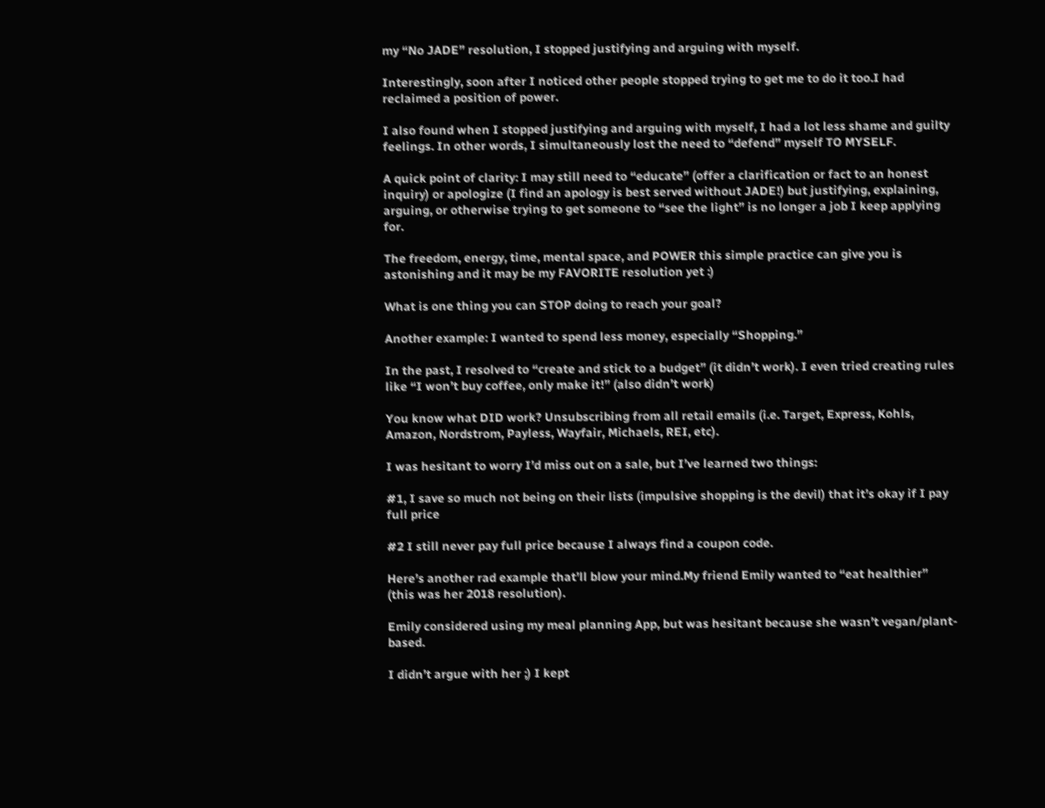my “No JADE” resolution, I stopped justifying and arguing with myself.

Interestingly, soon after I noticed other people stopped trying to get me to do it too.I had reclaimed a position of power.

I also found when I stopped justifying and arguing with myself, I had a lot less shame and guilty feelings. In other words, I simultaneously lost the need to “defend” myself TO MYSELF.

A quick point of clarity: I may still need to “educate” (offer a clarification or fact to an honest inquiry) or apologize (I find an apology is best served without JADE!) but justifying, explaining, arguing, or otherwise trying to get someone to “see the light” is no longer a job I keep applying for.

The freedom, energy, time, mental space, and POWER this simple practice can give you is astonishing and it may be my FAVORITE resolution yet :)

What is one thing you can STOP doing to reach your goal?

Another example: I wanted to spend less money, especially “Shopping.”

In the past, I resolved to “create and stick to a budget” (it didn’t work). I even tried creating rules like “I won’t buy coffee, only make it!” (also didn’t work)

You know what DID work? Unsubscribing from all retail emails (i.e. Target, Express, Kohls, Amazon, Nordstrom, Payless, Wayfair, Michaels, REI, etc).

I was hesitant to worry I’d miss out on a sale, but I’ve learned two things:

#1, I save so much not being on their lists (impulsive shopping is the devil) that it’s okay if I pay full price

#2 I still never pay full price because I always find a coupon code.

Here’s another rad example that’ll blow your mind.My friend Emily wanted to “eat healthier” (this was her 2018 resolution).

Emily considered using my meal planning App, but was hesitant because she wasn’t vegan/plant-based.

I didn’t argue with her ;) I kept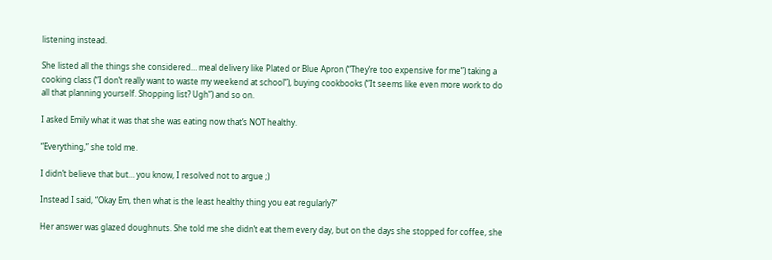listening instead.

She listed all the things she considered… meal delivery like Plated or Blue Apron (“They’re too expensive for me”) taking a cooking class (“I don’t really want to waste my weekend at school”), buying cookbooks (“It seems like even more work to do all that planning yourself. Shopping list? Ugh”) and so on.

I asked Emily what it was that she was eating now that’s NOT healthy.

“Everything,” she told me.

I didn’t believe that but… you know, I resolved not to argue ;)

Instead I said, “Okay Em, then what is the least healthy thing you eat regularly?”

Her answer was glazed doughnuts. She told me she didn’t eat them every day, but on the days she stopped for coffee, she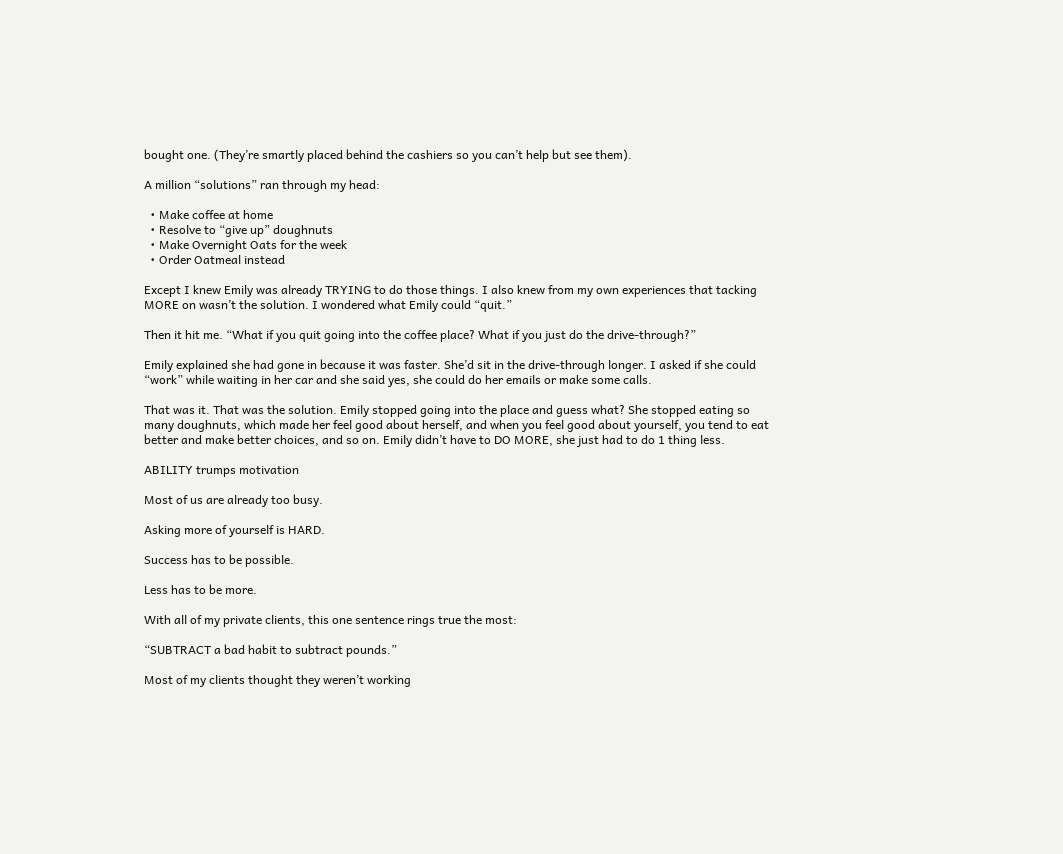bought one. (They’re smartly placed behind the cashiers so you can’t help but see them).

A million “solutions” ran through my head:

  • Make coffee at home
  • Resolve to “give up” doughnuts
  • Make Overnight Oats for the week
  • Order Oatmeal instead

Except I knew Emily was already TRYING to do those things. I also knew from my own experiences that tacking MORE on wasn’t the solution. I wondered what Emily could “quit.”

Then it hit me. “What if you quit going into the coffee place? What if you just do the drive-through?”

Emily explained she had gone in because it was faster. She’d sit in the drive-through longer. I asked if she could “work” while waiting in her car and she said yes, she could do her emails or make some calls.

That was it. That was the solution. Emily stopped going into the place and guess what? She stopped eating so many doughnuts, which made her feel good about herself, and when you feel good about yourself, you tend to eat better and make better choices, and so on. Emily didn’t have to DO MORE, she just had to do 1 thing less.

ABILITY trumps motivation

Most of us are already too busy.

Asking more of yourself is HARD.

Success has to be possible.

Less has to be more.

With all of my private clients, this one sentence rings true the most:

“SUBTRACT a bad habit to subtract pounds.”

Most of my clients thought they weren’t working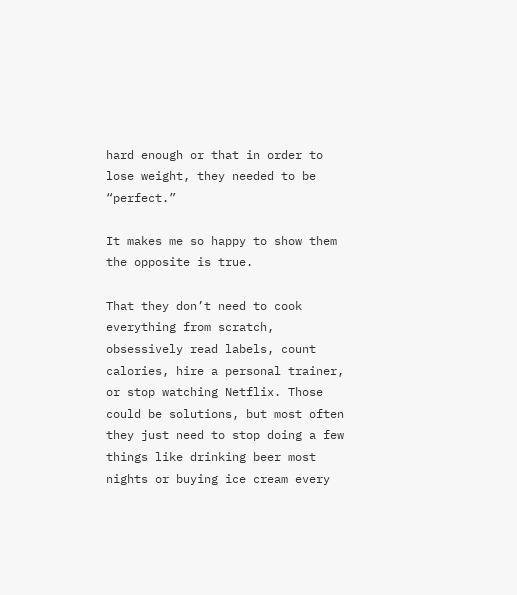hard enough or that in order to lose weight, they needed to be “perfect.”

It makes me so happy to show them the opposite is true.

That they don’t need to cook everything from scratch, obsessively read labels, count calories, hire a personal trainer, or stop watching Netflix. Those could be solutions, but most often they just need to stop doing a few things like drinking beer most nights or buying ice cream every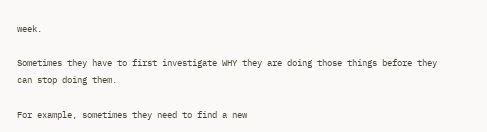week.

Sometimes they have to first investigate WHY they are doing those things before they can stop doing them.

For example, sometimes they need to find a new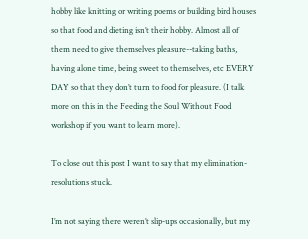hobby like knitting or writing poems or building bird houses so that food and dieting isn’t their hobby. Almost all of them need to give themselves pleasure--taking baths, having alone time, being sweet to themselves, etc EVERY DAY so that they don’t turn to food for pleasure. (I talk more on this in the Feeding the Soul Without Food workshop if you want to learn more).

To close out this post I want to say that my elimination-resolutions stuck.

I’m not saying there weren’t slip-ups occasionally, but my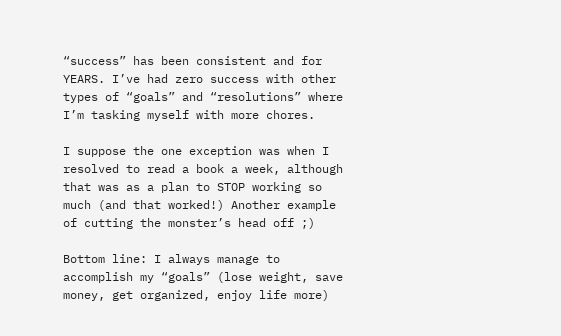“success” has been consistent and for YEARS. I’ve had zero success with other types of “goals” and “resolutions” where I’m tasking myself with more chores.

I suppose the one exception was when I resolved to read a book a week, although that was as a plan to STOP working so much (and that worked!) Another example of cutting the monster’s head off ;)

Bottom line: I always manage to accomplish my “goals” (lose weight, save money, get organized, enjoy life more)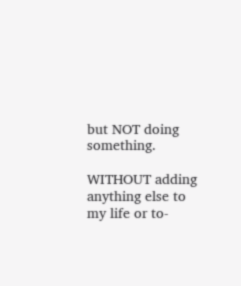but NOT doing something.

WITHOUT adding anything else to my life or to-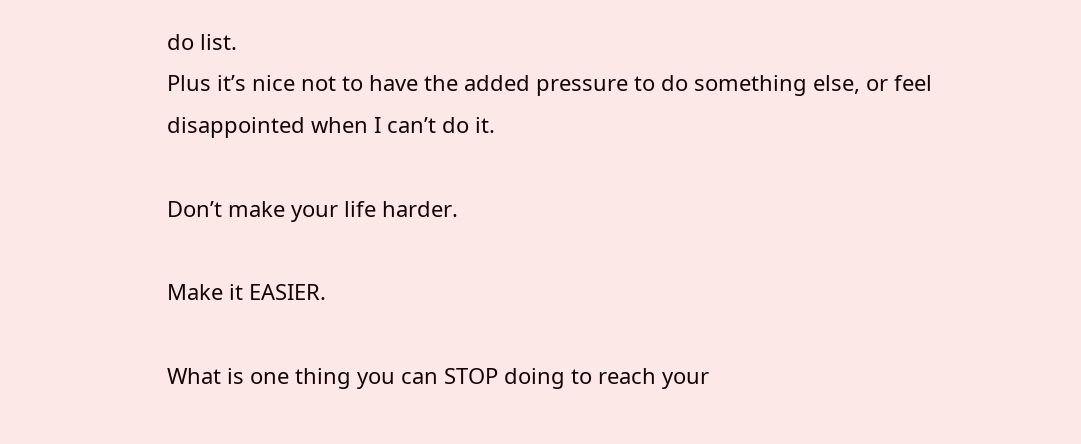do list.
Plus it’s nice not to have the added pressure to do something else, or feel disappointed when I can’t do it.

Don’t make your life harder.

Make it EASIER.

What is one thing you can STOP doing to reach your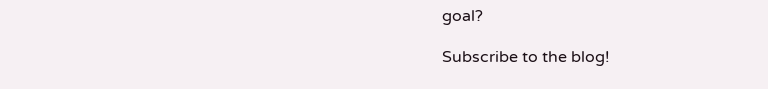goal?

Subscribe to the blog!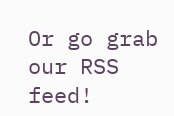Or go grab our RSS feed!